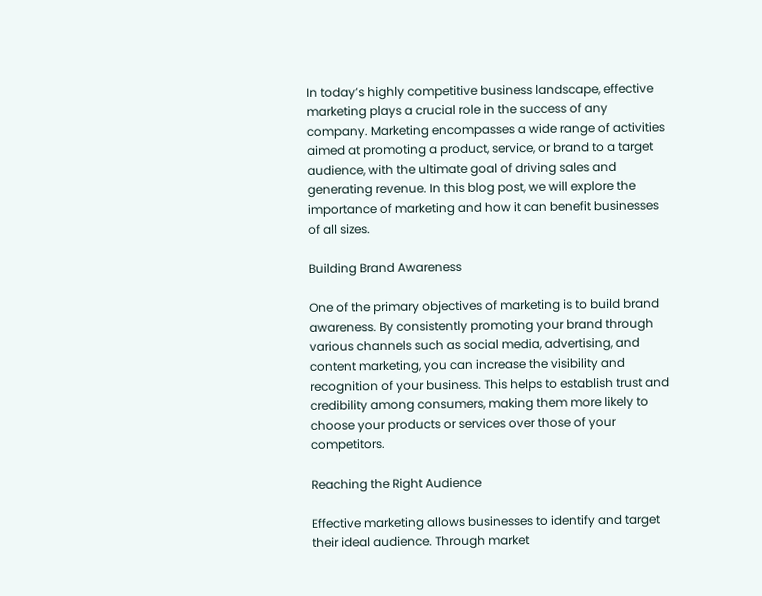In today’s highly competitive business landscape, effective marketing plays a crucial role in the success of any company. Marketing encompasses a wide range of activities aimed at promoting a product, service, or brand to a target audience, with the ultimate goal of driving sales and generating revenue. In this blog post, we will explore the importance of marketing and how it can benefit businesses of all sizes.

Building Brand Awareness

One of the primary objectives of marketing is to build brand awareness. By consistently promoting your brand through various channels such as social media, advertising, and content marketing, you can increase the visibility and recognition of your business. This helps to establish trust and credibility among consumers, making them more likely to choose your products or services over those of your competitors.

Reaching the Right Audience

Effective marketing allows businesses to identify and target their ideal audience. Through market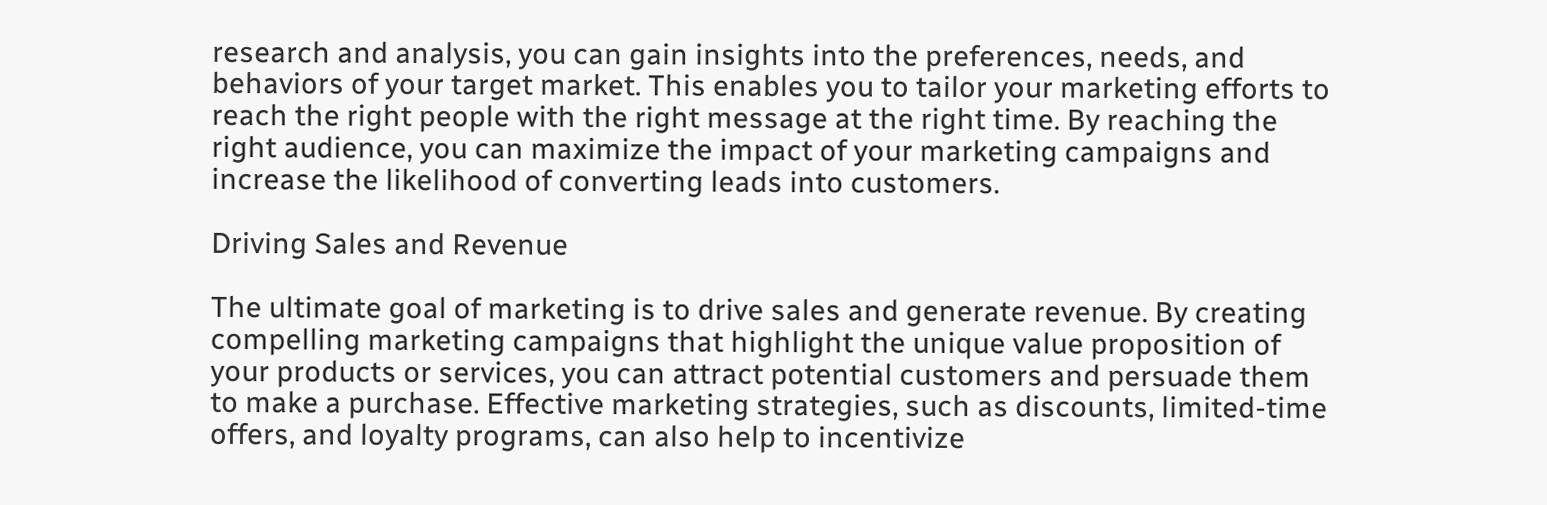research and analysis, you can gain insights into the preferences, needs, and behaviors of your target market. This enables you to tailor your marketing efforts to reach the right people with the right message at the right time. By reaching the right audience, you can maximize the impact of your marketing campaigns and increase the likelihood of converting leads into customers.

Driving Sales and Revenue

The ultimate goal of marketing is to drive sales and generate revenue. By creating compelling marketing campaigns that highlight the unique value proposition of your products or services, you can attract potential customers and persuade them to make a purchase. Effective marketing strategies, such as discounts, limited-time offers, and loyalty programs, can also help to incentivize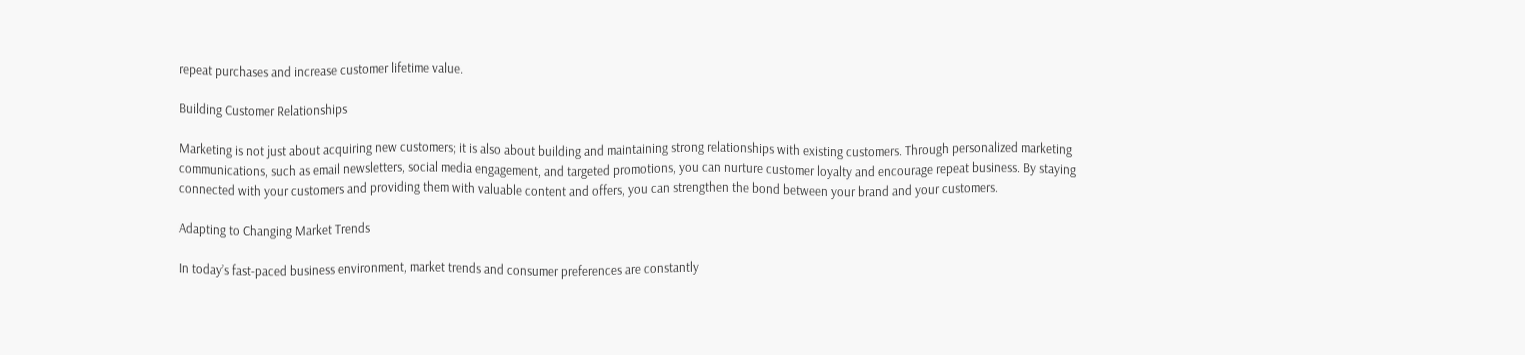repeat purchases and increase customer lifetime value.

Building Customer Relationships

Marketing is not just about acquiring new customers; it is also about building and maintaining strong relationships with existing customers. Through personalized marketing communications, such as email newsletters, social media engagement, and targeted promotions, you can nurture customer loyalty and encourage repeat business. By staying connected with your customers and providing them with valuable content and offers, you can strengthen the bond between your brand and your customers.

Adapting to Changing Market Trends

In today’s fast-paced business environment, market trends and consumer preferences are constantly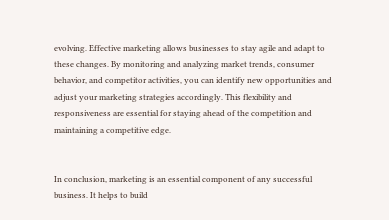evolving. Effective marketing allows businesses to stay agile and adapt to these changes. By monitoring and analyzing market trends, consumer behavior, and competitor activities, you can identify new opportunities and adjust your marketing strategies accordingly. This flexibility and responsiveness are essential for staying ahead of the competition and maintaining a competitive edge.


In conclusion, marketing is an essential component of any successful business. It helps to build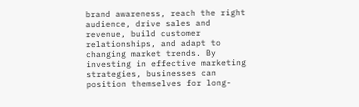brand awareness, reach the right audience, drive sales and revenue, build customer relationships, and adapt to changing market trends. By investing in effective marketing strategies, businesses can position themselves for long-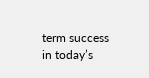term success in today’s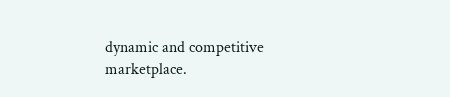dynamic and competitive marketplace.